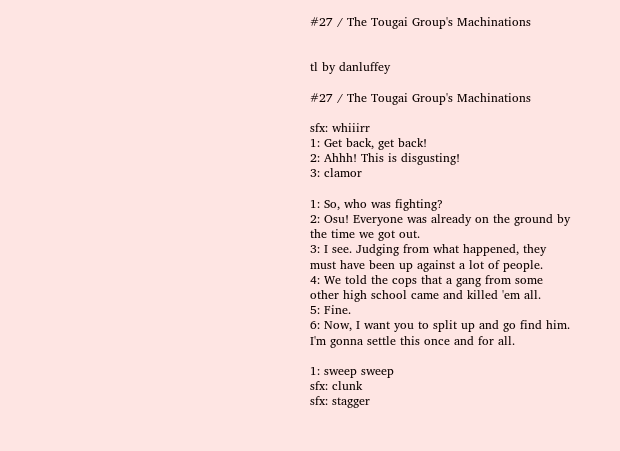#27 / The Tougai Group's Machinations


tl by danluffey

#27 / The Tougai Group's Machinations

sfx: whiiirr
1: Get back, get back!
2: Ahhh! This is disgusting!
3: clamor

1: So, who was fighting?
2: Osu! Everyone was already on the ground by the time we got out.
3: I see. Judging from what happened, they must have been up against a lot of people.
4: We told the cops that a gang from some other high school came and killed 'em all.
5: Fine.
6: Now, I want you to split up and go find him. I'm gonna settle this once and for all.

1: sweep sweep
sfx: clunk
sfx: stagger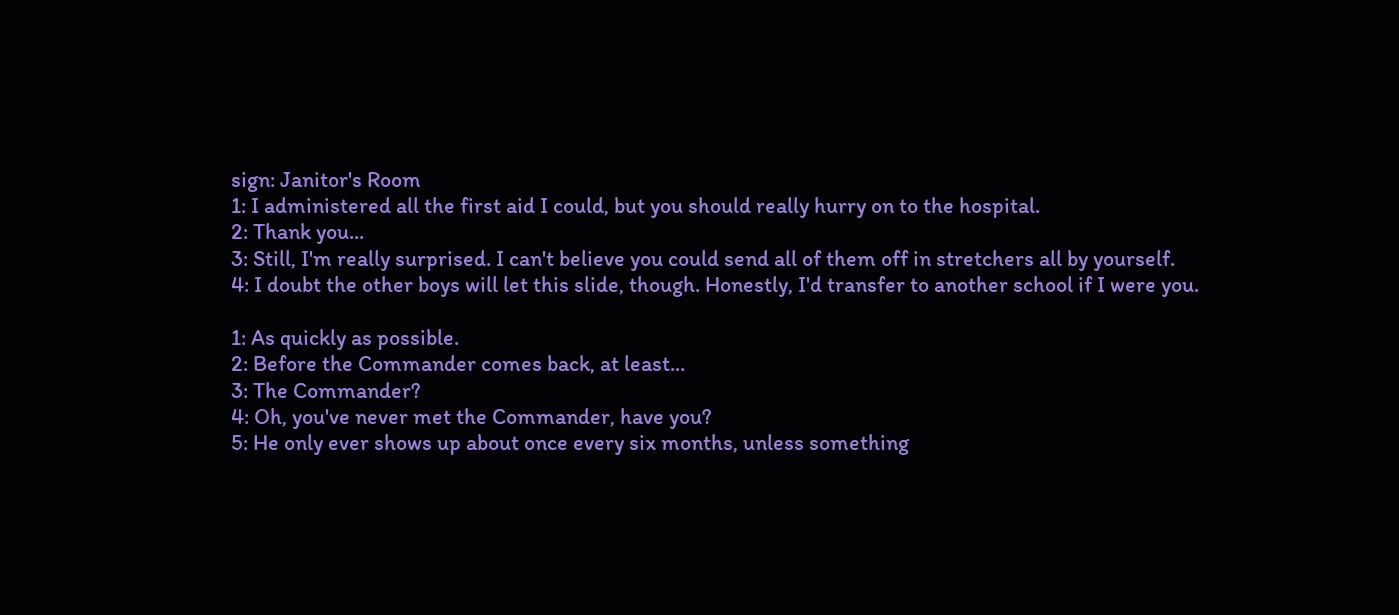sign: Janitor's Room
1: I administered all the first aid I could, but you should really hurry on to the hospital.
2: Thank you...
3: Still, I'm really surprised. I can't believe you could send all of them off in stretchers all by yourself.
4: I doubt the other boys will let this slide, though. Honestly, I'd transfer to another school if I were you.

1: As quickly as possible.
2: Before the Commander comes back, at least...
3: The Commander?
4: Oh, you've never met the Commander, have you?
5: He only ever shows up about once every six months, unless something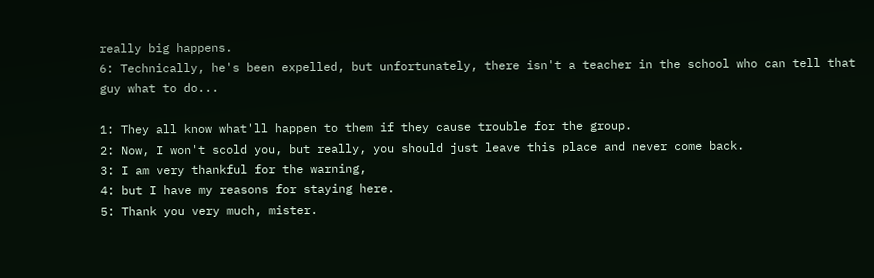really big happens.
6: Technically, he's been expelled, but unfortunately, there isn't a teacher in the school who can tell that guy what to do...

1: They all know what'll happen to them if they cause trouble for the group.
2: Now, I won't scold you, but really, you should just leave this place and never come back.
3: I am very thankful for the warning,
4: but I have my reasons for staying here.
5: Thank you very much, mister.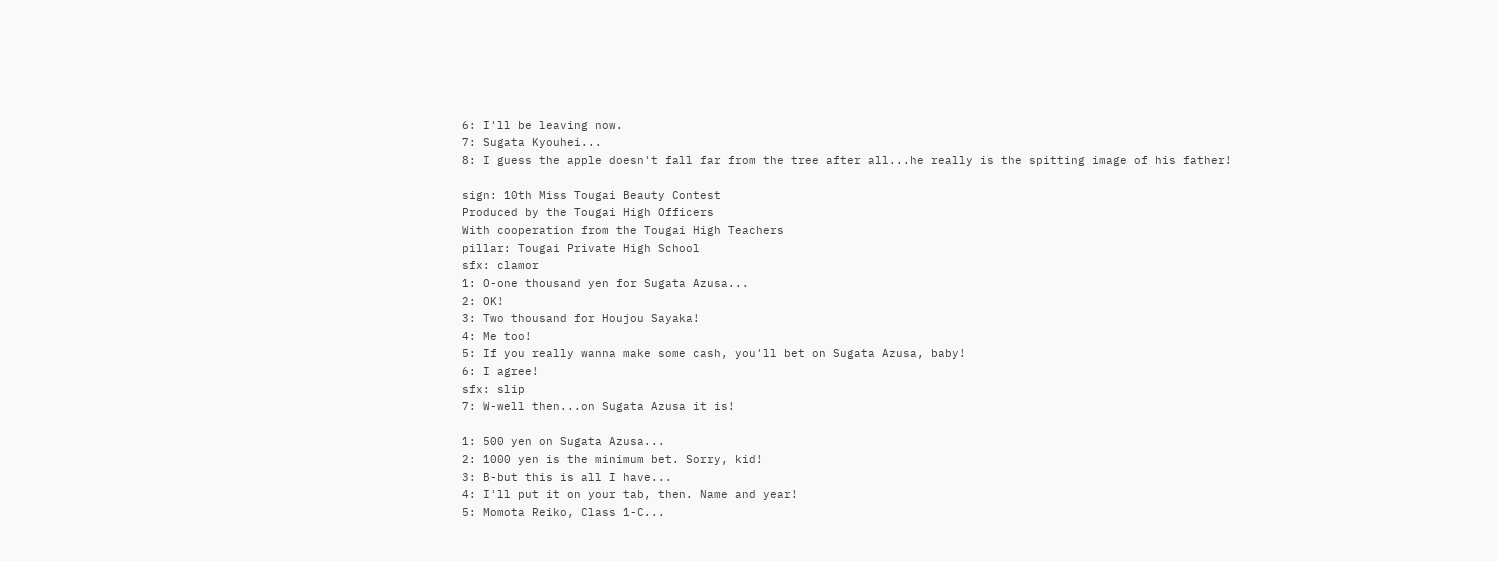6: I'll be leaving now.
7: Sugata Kyouhei...
8: I guess the apple doesn't fall far from the tree after all...he really is the spitting image of his father!

sign: 10th Miss Tougai Beauty Contest
Produced by the Tougai High Officers
With cooperation from the Tougai High Teachers
pillar: Tougai Private High School
sfx: clamor
1: O-one thousand yen for Sugata Azusa...
2: OK!
3: Two thousand for Houjou Sayaka!
4: Me too!
5: If you really wanna make some cash, you'll bet on Sugata Azusa, baby!
6: I agree!
sfx: slip
7: W-well then...on Sugata Azusa it is!

1: 500 yen on Sugata Azusa...
2: 1000 yen is the minimum bet. Sorry, kid!
3: B-but this is all I have...
4: I'll put it on your tab, then. Name and year!
5: Momota Reiko, Class 1-C...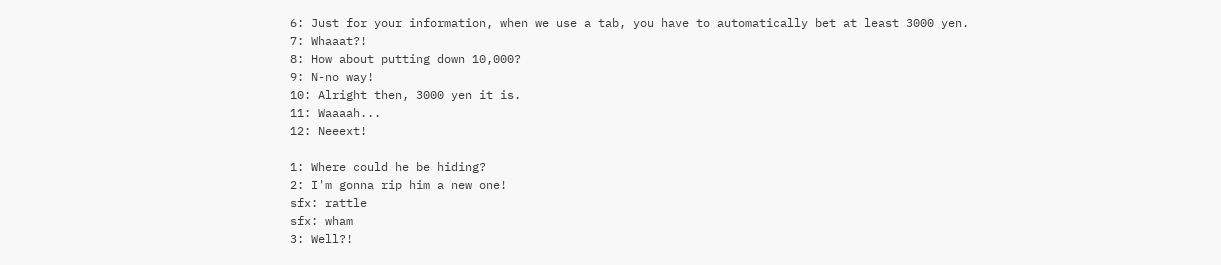6: Just for your information, when we use a tab, you have to automatically bet at least 3000 yen.
7: Whaaat?!
8: How about putting down 10,000?
9: N-no way!
10: Alright then, 3000 yen it is.
11: Waaaah...
12: Neeext!

1: Where could he be hiding?
2: I'm gonna rip him a new one!
sfx: rattle
sfx: wham
3: Well?!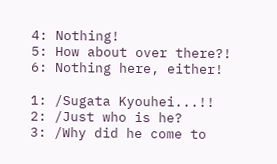4: Nothing!
5: How about over there?!
6: Nothing here, either!

1: /Sugata Kyouhei...!!
2: /Just who is he?
3: /Why did he come to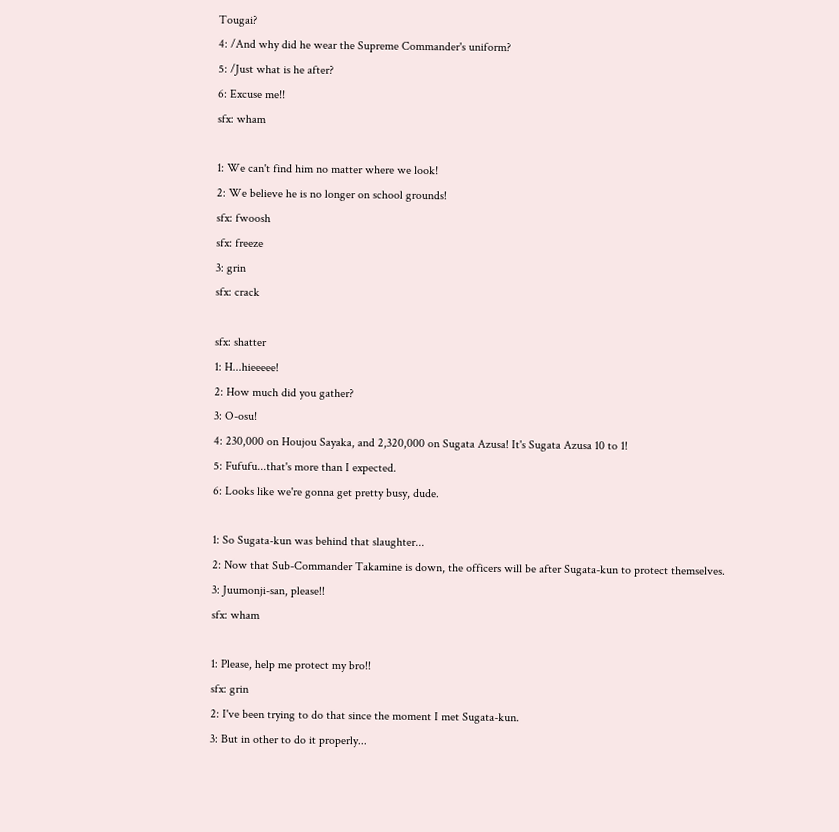Tougai?
4: /And why did he wear the Supreme Commander's uniform?
5: /Just what is he after?
6: Excuse me!!
sfx: wham

1: We can't find him no matter where we look!
2: We believe he is no longer on school grounds!
sfx: fwoosh
sfx: freeze
3: grin
sfx: crack

sfx: shatter
1: H...hieeeee!
2: How much did you gather?
3: O-osu!
4: 230,000 on Houjou Sayaka, and 2,320,000 on Sugata Azusa! It's Sugata Azusa 10 to 1!
5: Fufufu...that's more than I expected.
6: Looks like we're gonna get pretty busy, dude.

1: So Sugata-kun was behind that slaughter...
2: Now that Sub-Commander Takamine is down, the officers will be after Sugata-kun to protect themselves.
3: Juumonji-san, please!!
sfx: wham

1: Please, help me protect my bro!!
sfx: grin
2: I've been trying to do that since the moment I met Sugata-kun.
3: But in other to do it properly...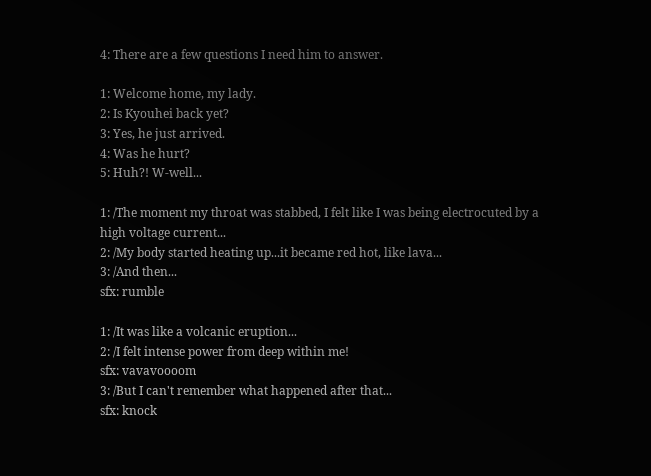4: There are a few questions I need him to answer.

1: Welcome home, my lady.
2: Is Kyouhei back yet?
3: Yes, he just arrived.
4: Was he hurt?
5: Huh?! W-well...

1: /The moment my throat was stabbed, I felt like I was being electrocuted by a high voltage current...
2: /My body started heating up...it became red hot, like lava...
3: /And then...
sfx: rumble

1: /It was like a volcanic eruption...
2: /I felt intense power from deep within me!
sfx: vavavoooom
3: /But I can't remember what happened after that...
sfx: knock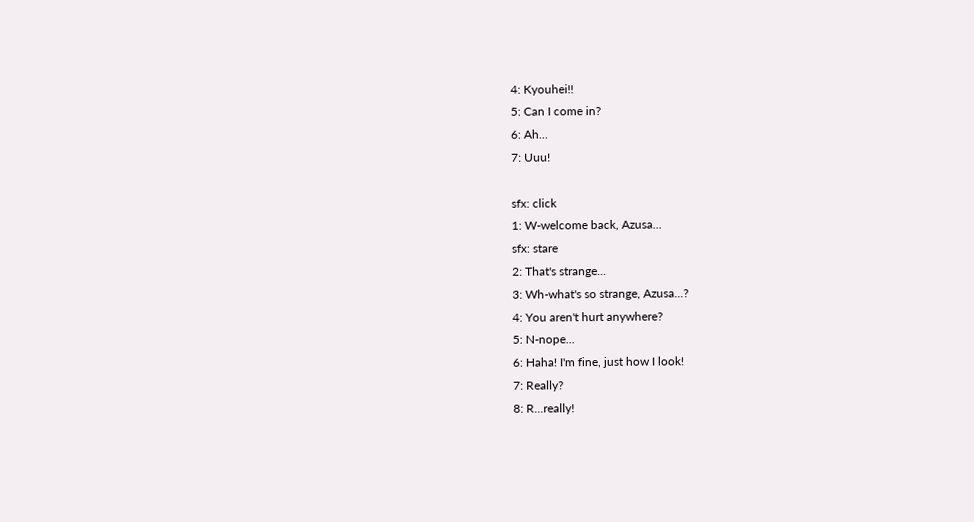4: Kyouhei!!
5: Can I come in?
6: Ah...
7: Uuu!

sfx: click
1: W-welcome back, Azusa...
sfx: stare
2: That's strange...
3: Wh-what's so strange, Azusa...?
4: You aren't hurt anywhere?
5: N-nope...
6: Haha! I'm fine, just how I look!
7: Really?
8: R...really!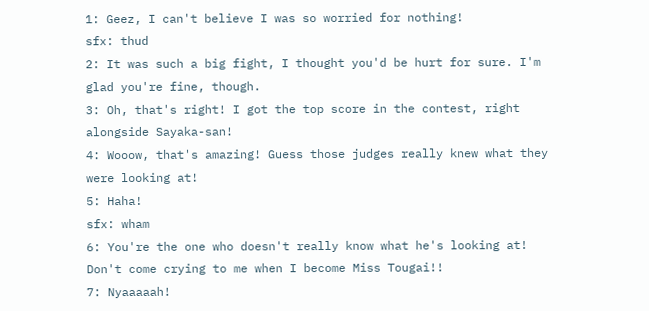1: Geez, I can't believe I was so worried for nothing!
sfx: thud
2: It was such a big fight, I thought you'd be hurt for sure. I'm glad you're fine, though.
3: Oh, that's right! I got the top score in the contest, right alongside Sayaka-san!
4: Wooow, that's amazing! Guess those judges really knew what they were looking at!
5: Haha!
sfx: wham
6: You're the one who doesn't really know what he's looking at! Don't come crying to me when I become Miss Tougai!!
7: Nyaaaaah!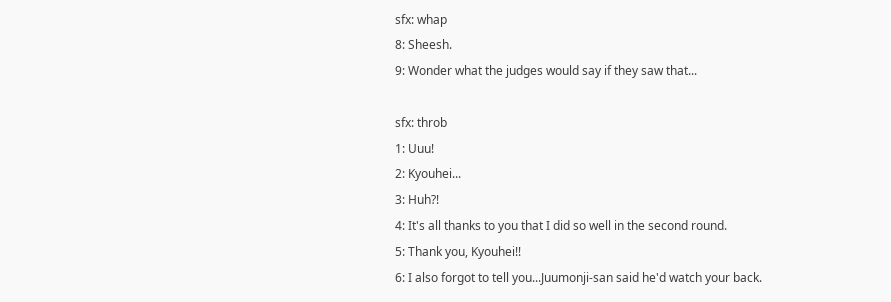sfx: whap
8: Sheesh.
9: Wonder what the judges would say if they saw that...

sfx: throb
1: Uuu!
2: Kyouhei...
3: Huh?!
4: It's all thanks to you that I did so well in the second round.
5: Thank you, Kyouhei!!
6: I also forgot to tell you...Juumonji-san said he'd watch your back.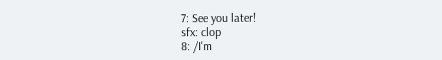7: See you later!
sfx: clop
8: /I'm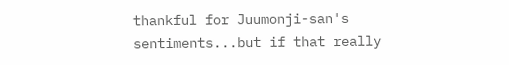thankful for Juumonji-san's sentiments...but if that really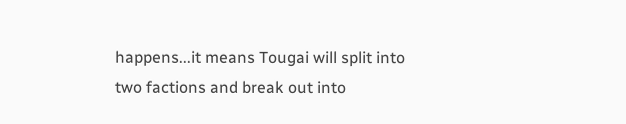happens...it means Tougai will split into two factions and break out into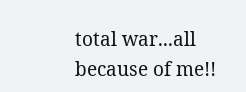total war...all because of me!!